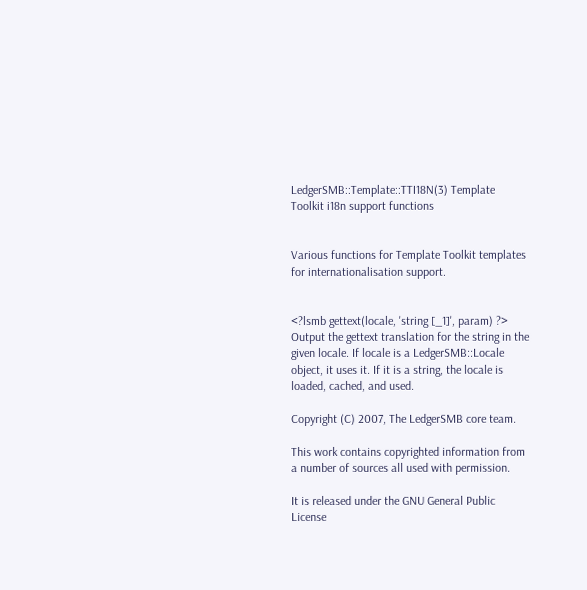LedgerSMB::Template::TTI18N(3) Template Toolkit i18n support functions


Various functions for Template Toolkit templates for internationalisation support.


<?lsmb gettext(locale, 'string [_1]', param) ?>
Output the gettext translation for the string in the given locale. If locale is a LedgerSMB::Locale object, it uses it. If it is a string, the locale is loaded, cached, and used.

Copyright (C) 2007, The LedgerSMB core team.

This work contains copyrighted information from a number of sources all used with permission.

It is released under the GNU General Public License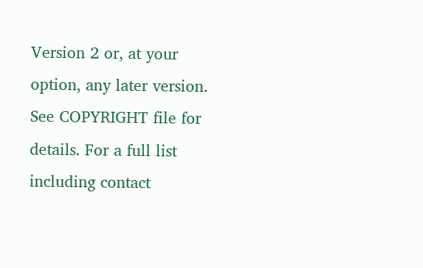Version 2 or, at your option, any later version. See COPYRIGHT file for details. For a full list including contact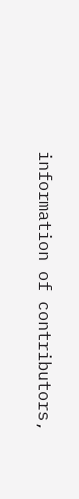information of contributors,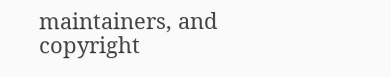maintainers, and copyright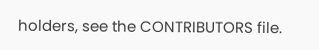holders, see the CONTRIBUTORS file.